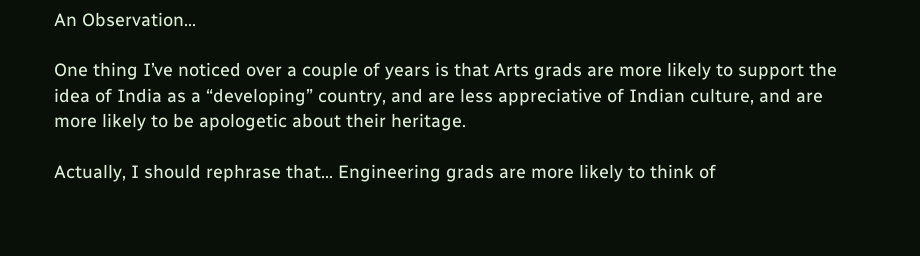An Observation…

One thing I’ve noticed over a couple of years is that Arts grads are more likely to support the idea of India as a “developing” country, and are less appreciative of Indian culture, and are more likely to be apologetic about their heritage.

Actually, I should rephrase that… Engineering grads are more likely to think of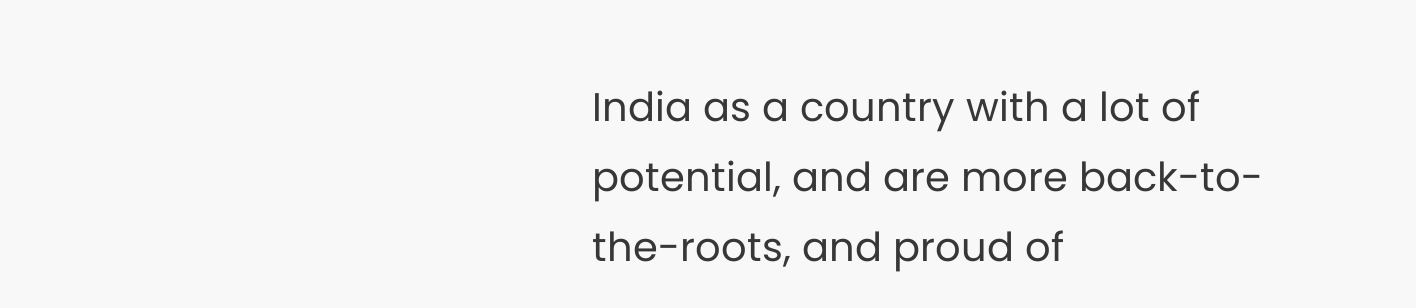India as a country with a lot of potential, and are more back-to-the-roots, and proud of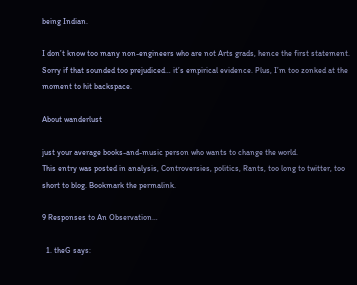being Indian.

I don’t know too many non-engineers who are not Arts grads, hence the first statement. Sorry if that sounded too prejudiced… it’s empirical evidence. Plus, I’m too zonked at the moment to hit backspace.

About wanderlust

just your average books-and-music person who wants to change the world.
This entry was posted in analysis, Controversies, politics, Rants, too long to twitter, too short to blog. Bookmark the permalink.

9 Responses to An Observation…

  1. theG says: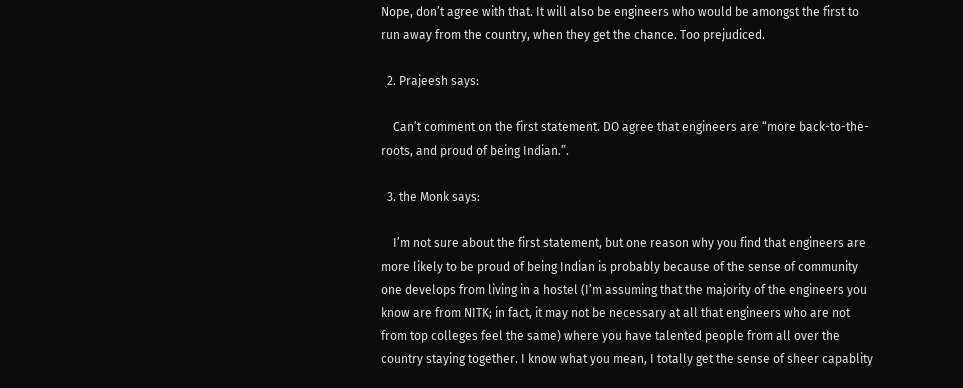Nope, don’t agree with that. It will also be engineers who would be amongst the first to run away from the country, when they get the chance. Too prejudiced.

  2. Prajeesh says:

    Can’t comment on the first statement. DO agree that engineers are “more back-to-the-roots, and proud of being Indian.”.

  3. the Monk says:

    I’m not sure about the first statement, but one reason why you find that engineers are more likely to be proud of being Indian is probably because of the sense of community one develops from living in a hostel (I’m assuming that the majority of the engineers you know are from NITK; in fact, it may not be necessary at all that engineers who are not from top colleges feel the same) where you have talented people from all over the country staying together. I know what you mean, I totally get the sense of sheer capablity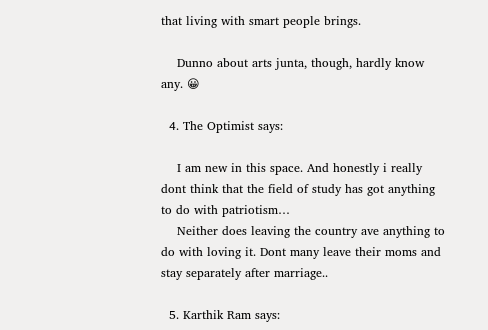that living with smart people brings.

    Dunno about arts junta, though, hardly know any. 😀

  4. The Optimist says:

    I am new in this space. And honestly i really dont think that the field of study has got anything to do with patriotism…
    Neither does leaving the country ave anything to do with loving it. Dont many leave their moms and stay separately after marriage..

  5. Karthik Ram says: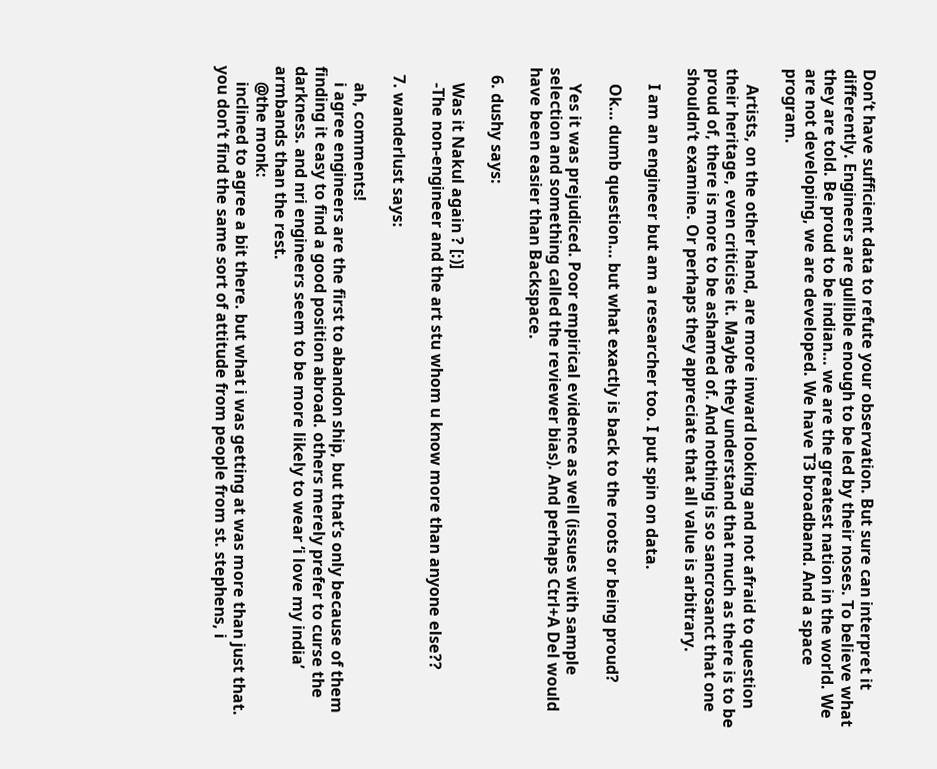Don’t have sufficient data to refute your observation. But sure can interpret it differently. Engineers are gullible enough to be led by their noses. To believe what they are told. Be proud to be indian… we are the greatest nation in the world. We are not developing, we are developed. We have T3 broadband. And a space program.

    Artists, on the other hand, are more inward looking and not afraid to question their heritage, even criticise it. Maybe they understand that much as there is to be proud of, there is more to be ashamed of. And nothing is so sancrosanct that one shouldn’t examine. Or perhaps they appreciate that all value is arbitrary.

    I am an engineer but am a researcher too. I put spin on data.

    Ok… dumb question… but what exactly is back to the roots or being proud?

    Yes it was prejudiced. Poor empirical evidence as well (issues with sample selection and something called the reviewer bias). And perhaps Ctrl+A Del would have been easier than Backspace.

  6. dushy says:

    Was it Nakul again ? [:)]
    -The non-engineer and the art stu whom u know more than anyone else??

  7. wanderlust says:

    ah, comments!
    i agree engineers are the first to abandon ship, but that’s only because of them finding it easy to find a good position abroad. others merely prefer to curse the darkness. and nri engineers seem to be more likely to wear ‘i love my india’ armbands than the rest.
    @the monk:
    inclined to agree a bit there. but what i was getting at was more than just that. you don’t find the same sort of attitude from people from st. stephens, i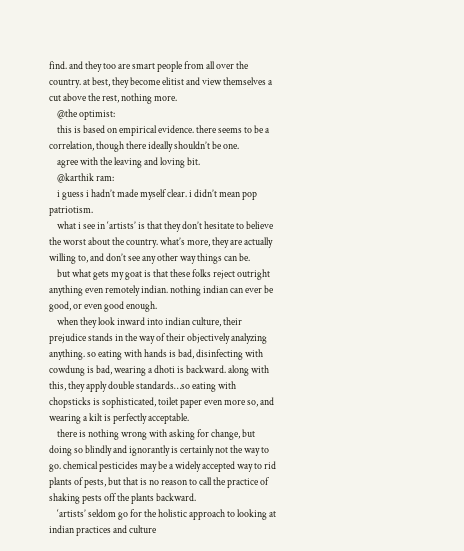find. and they too are smart people from all over the country. at best, they become elitist and view themselves a cut above the rest, nothing more.
    @the optimist:
    this is based on empirical evidence. there seems to be a correlation, though there ideally shouldn’t be one.
    agree with the leaving and loving bit.
    @karthik ram:
    i guess i hadn’t made myself clear. i didn’t mean pop patriotism.
    what i see in ‘artists’ is that they don’t hesitate to believe the worst about the country. what’s more, they are actually willing to, and don’t see any other way things can be.
    but what gets my goat is that these folks reject outright anything even remotely indian. nothing indian can ever be good, or even good enough.
    when they look inward into indian culture, their prejudice stands in the way of their objectively analyzing anything. so eating with hands is bad, disinfecting with cowdung is bad, wearing a dhoti is backward. along with this, they apply double standards…so eating with chopsticks is sophisticated, toilet paper even more so, and wearing a kilt is perfectly acceptable.
    there is nothing wrong with asking for change, but doing so blindly and ignorantly is certainly not the way to go. chemical pesticides may be a widely accepted way to rid plants of pests, but that is no reason to call the practice of shaking pests off the plants backward.
    ‘artists’ seldom go for the holistic approach to looking at indian practices and culture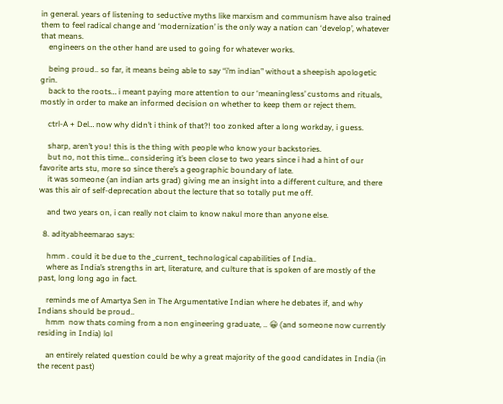in general. years of listening to seductive myths like marxism and communism have also trained them to feel radical change and ‘modernization’ is the only way a nation can ‘develop’, whatever that means.
    engineers on the other hand are used to going for whatever works.

    being proud.. so far, it means being able to say “i’m indian” without a sheepish apologetic grin.
    back to the roots… i meant paying more attention to our ‘meaningless’ customs and rituals, mostly in order to make an informed decision on whether to keep them or reject them.

    ctrl-A + Del… now why didn’t i think of that?! too zonked after a long workday, i guess.

    sharp, aren’t you! this is the thing with people who know your backstories.
    but no, not this time… considering it’s been close to two years since i had a hint of our favorite arts stu, more so since there’s a geographic boundary of late.
    it was someone (an indian arts grad) giving me an insight into a different culture, and there was this air of self-deprecation about the lecture that so totally put me off.

    and two years on, i can really not claim to know nakul more than anyone else.

  8. adityabheemarao says:

    hmm . could it be due to the _current_ technological capabilities of India..
    where as India’s strengths in art, literature, and culture that is spoken of are mostly of the past, long long ago in fact.

    reminds me of Amartya Sen in The Argumentative Indian where he debates if, and why Indians should be proud..
    hmm  now thats coming from a non engineering graduate, .. 😀 (and someone now currently residing in India) lol

    an entirely related question could be why a great majority of the good candidates in India (in the recent past)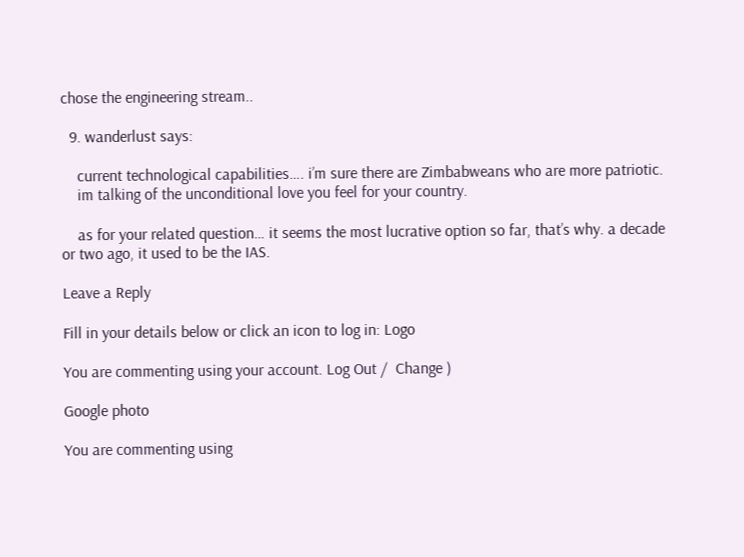chose the engineering stream..

  9. wanderlust says:

    current technological capabilities…. i’m sure there are Zimbabweans who are more patriotic.
    im talking of the unconditional love you feel for your country.

    as for your related question… it seems the most lucrative option so far, that’s why. a decade or two ago, it used to be the IAS.

Leave a Reply

Fill in your details below or click an icon to log in: Logo

You are commenting using your account. Log Out /  Change )

Google photo

You are commenting using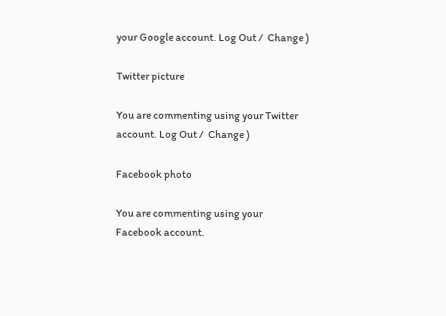your Google account. Log Out /  Change )

Twitter picture

You are commenting using your Twitter account. Log Out /  Change )

Facebook photo

You are commenting using your Facebook account.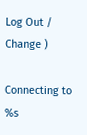Log Out /  Change )

Connecting to %s